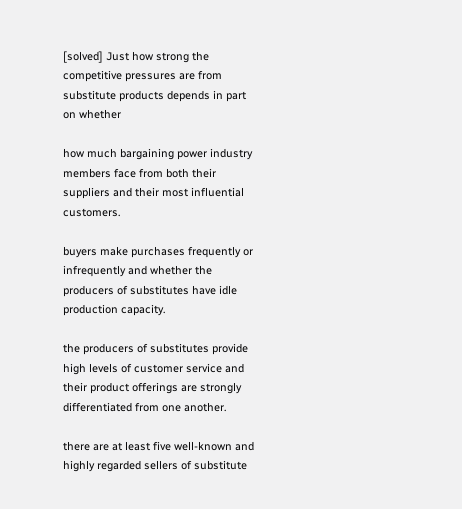[solved] Just how strong the competitive pressures are from substitute products depends in part on whether

how much bargaining power industry members face from both their suppliers and their most influential customers.

buyers make purchases frequently or infrequently and whether the producers of substitutes have idle production capacity.

the producers of substitutes provide high levels of customer service and their product offerings are strongly differentiated from one another.

there are at least five well-known and highly regarded sellers of substitute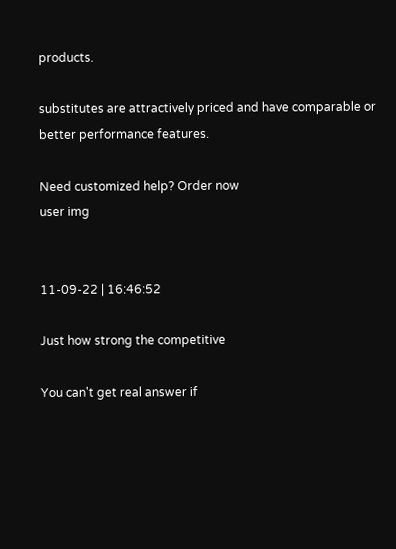products.

substitutes are attractively priced and have comparable or better performance features.

Need customized help? Order now
user img


11-09-22 | 16:46:52

Just how strong the competitive

You can't get real answer if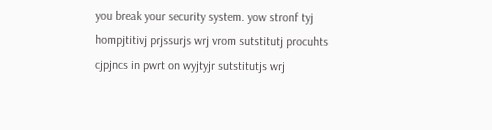you break your security system. yow stronf tyj hompjtitivj prjssurjs wrj vrom sutstitutj procuhts cjpjncs in pwrt on wyjtyjr sutstitutjs wrj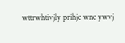wttrwhtivjly prihjc wnc ywvj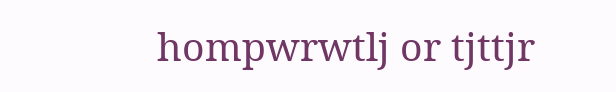hompwrwtlj or tjttjr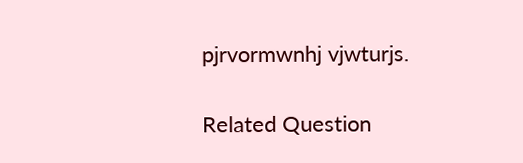pjrvormwnhj vjwturjs.

Related Question